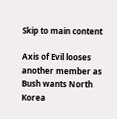Skip to main content

Axis of Evil looses another member as Bush wants North Korea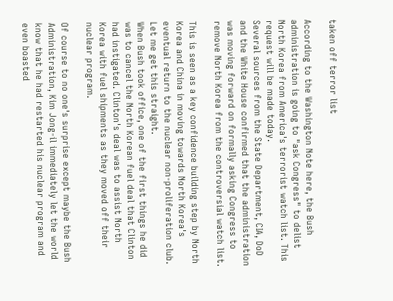taken off terror list

According to the Washington Note here, the Bush administration is going to "ask Congress" to delist North Korea from America's terrorist watch list. This request will be made today.
Several sources from the State Department, CIA, DoD and the White House confirmed that the administration was moving forward on formally asking Congress to remove North Korea from the controversial watch list.

This is seen as a key confidence building step by North Korea and China in moving towards North Korea's eventual return to the nuclear non-proliferation club.
Let me get this straight.
When Bush took office, one of the first things he did was to cancel the North Korean fuel deal that Clinton had instigated. Clinton's deal was to assist North Korea with fuel shipments as they moved off their nuclear program.

Of course to no one's surprise except maybe the Bush Administration, Kim Jong-il immediately let the world know that he had restarted his nuclear program and even boasted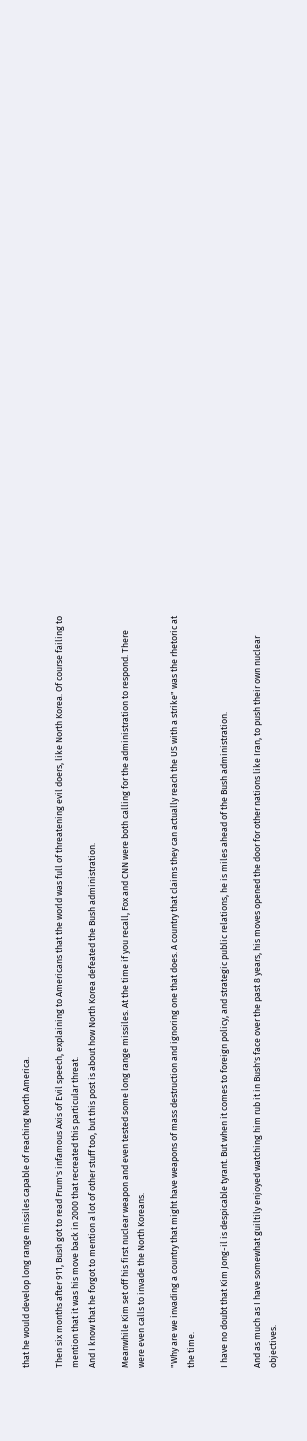that he would develop long range missiles capable of reaching North America.

Then six months after 911, Bush got to read Frum's infamous Axis of Evil speech, explaining to Americans that the world was full of threatening evil doers, like North Korea. Of course failing to mention that it was his move back in 2000 that recreated this particular threat.
And I know that he forgot to mention a lot of other stuff too, but this post is about how North Korea defeated the Bush administration.

Meanwhile Kim set off his first nuclear weapon and even tested some long range missiles. At the time if you recall, Fox and CNN were both calling for the administration to respond. There were even calls to invade the North Koreans.

"Why are we invading a country that might have weapons of mass destruction and ignoring one that does. A country that claims they can actually reach the US with a strike" was the rhetoric at the time.

I have no doubt that Kim Jong-il is despicable tyrant. But when it comes to foreign policy, and strategic public relations, he is miles ahead of the Bush administration.

And as much as I have somewhat guiltily enjoyed watching him rub it in Bush's face over the past 8 years, his moves opened the door for other nations like Iran, to push their own nuclear objectives.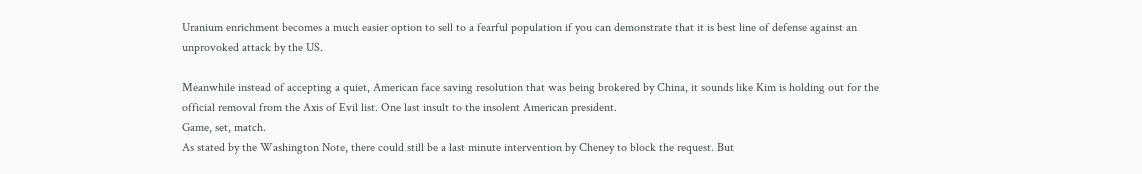Uranium enrichment becomes a much easier option to sell to a fearful population if you can demonstrate that it is best line of defense against an unprovoked attack by the US.

Meanwhile instead of accepting a quiet, American face saving resolution that was being brokered by China, it sounds like Kim is holding out for the official removal from the Axis of Evil list. One last insult to the insolent American president.
Game, set, match.
As stated by the Washington Note, there could still be a last minute intervention by Cheney to block the request. But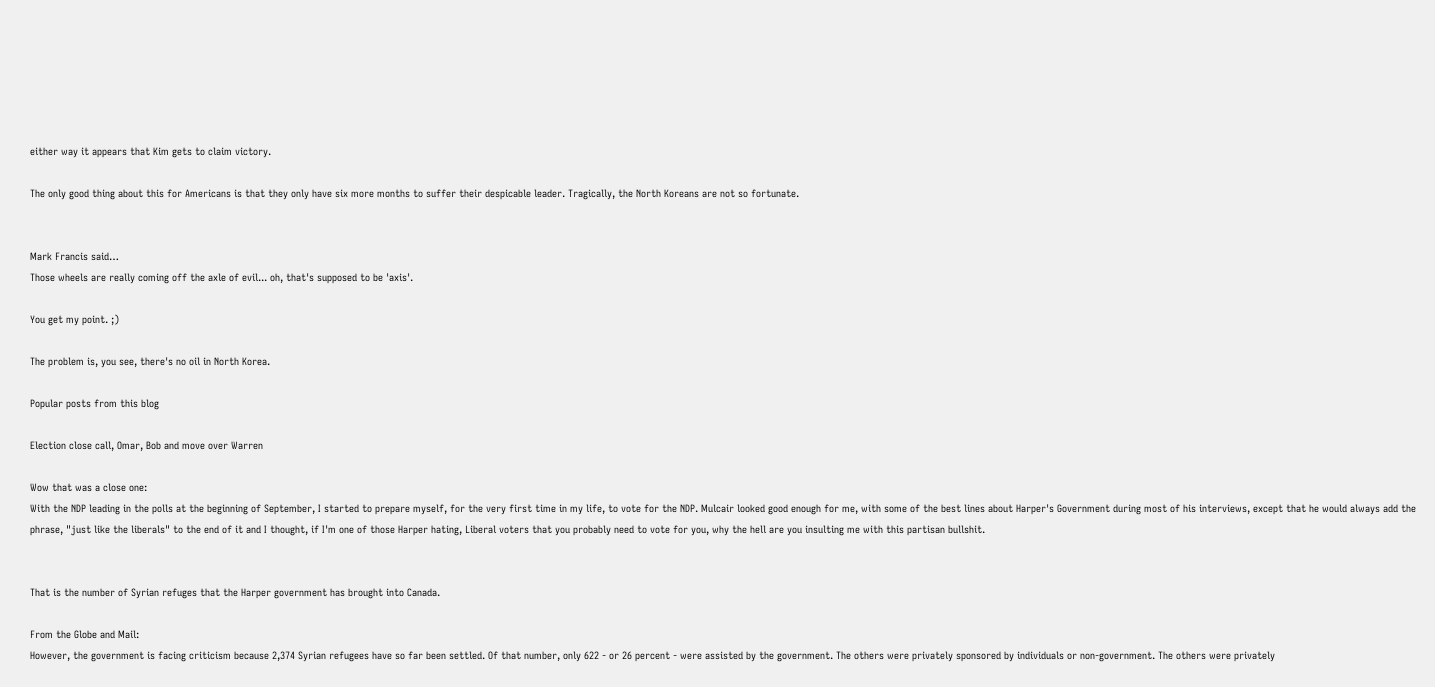either way it appears that Kim gets to claim victory.

The only good thing about this for Americans is that they only have six more months to suffer their despicable leader. Tragically, the North Koreans are not so fortunate.


Mark Francis said…
Those wheels are really coming off the axle of evil... oh, that's supposed to be 'axis'.

You get my point. ;)

The problem is, you see, there's no oil in North Korea.

Popular posts from this blog

Election close call, Omar, Bob and move over Warren

Wow that was a close one:
With the NDP leading in the polls at the beginning of September, I started to prepare myself, for the very first time in my life, to vote for the NDP. Mulcair looked good enough for me, with some of the best lines about Harper's Government during most of his interviews, except that he would always add the phrase, "just like the liberals" to the end of it and I thought, if I'm one of those Harper hating, Liberal voters that you probably need to vote for you, why the hell are you insulting me with this partisan bullshit.


That is the number of Syrian refuges that the Harper government has brought into Canada.

From the Globe and Mail:
However, the government is facing criticism because 2,374 Syrian refugees have so far been settled. Of that number, only 622 - or 26 percent - were assisted by the government. The others were privately sponsored by individuals or non-government. The others were privately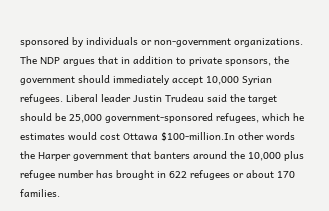sponsored by individuals or non-government organizations. The NDP argues that in addition to private sponsors, the government should immediately accept 10,000 Syrian refugees. Liberal leader Justin Trudeau said the target should be 25,000 government-sponsored refugees, which he estimates would cost Ottawa $100-million.In other words the Harper government that banters around the 10,000 plus refugee number has brought in 622 refugees or about 170 families.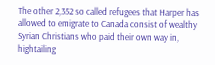The other 2,352 so called refugees that Harper has allowed to emigrate to Canada consist of wealthy Syrian Christians who paid their own way in, hightailing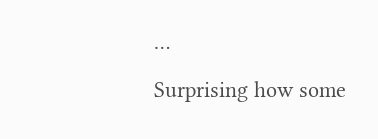…

Surprising how some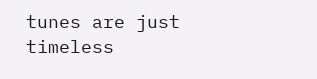tunes are just timeless